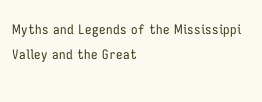Myths and Legends of the Mississippi Valley and the Great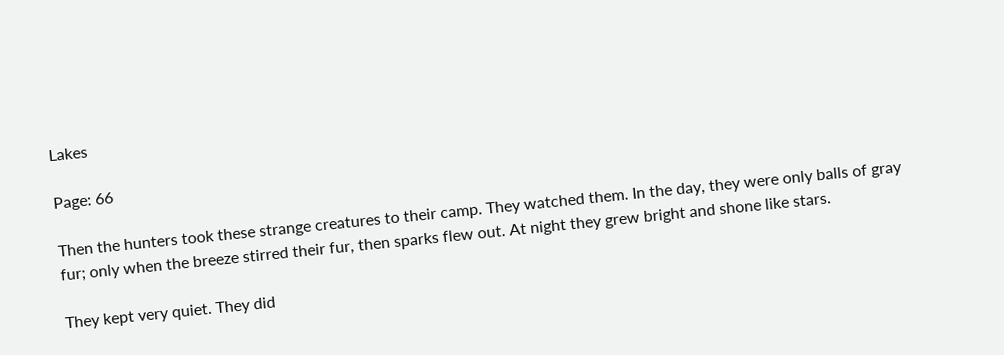Lakes

Page: 66

Then the hunters took these strange creatures to their camp. They watched them. In the day, they were only balls of gray fur; only when the breeze stirred their fur, then sparks flew out. At night they grew bright and shone like stars.

They kept very quiet. They did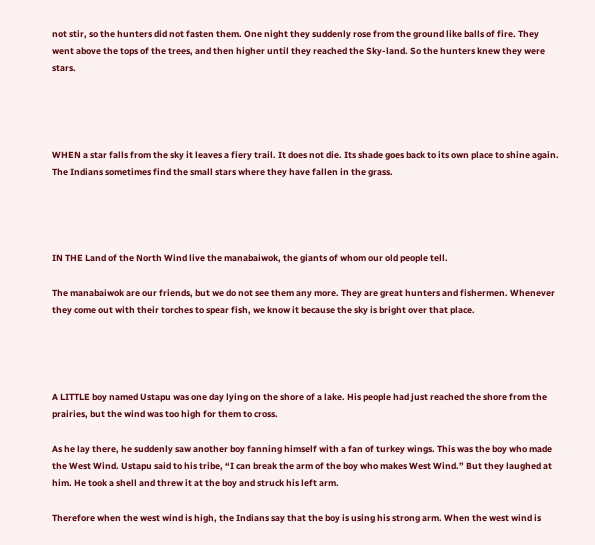not stir, so the hunters did not fasten them. One night they suddenly rose from the ground like balls of fire. They went above the tops of the trees, and then higher until they reached the Sky-land. So the hunters knew they were stars.




WHEN a star falls from the sky it leaves a fiery trail. It does not die. Its shade goes back to its own place to shine again. The Indians sometimes find the small stars where they have fallen in the grass.




IN THE Land of the North Wind live the manabaiwok, the giants of whom our old people tell.

The manabaiwok are our friends, but we do not see them any more. They are great hunters and fishermen. Whenever they come out with their torches to spear fish, we know it because the sky is bright over that place.




A LITTLE boy named Ustapu was one day lying on the shore of a lake. His people had just reached the shore from the prairies, but the wind was too high for them to cross.

As he lay there, he suddenly saw another boy fanning himself with a fan of turkey wings. This was the boy who made the West Wind. Ustapu said to his tribe, “I can break the arm of the boy who makes West Wind.” But they laughed at him. He took a shell and threw it at the boy and struck his left arm.

Therefore when the west wind is high, the Indians say that the boy is using his strong arm. When the west wind is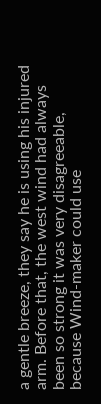a gentle breeze, they say he is using his injured arm. Before that, the west wind had always been so strong it was very disagreeable, because Wind-maker could use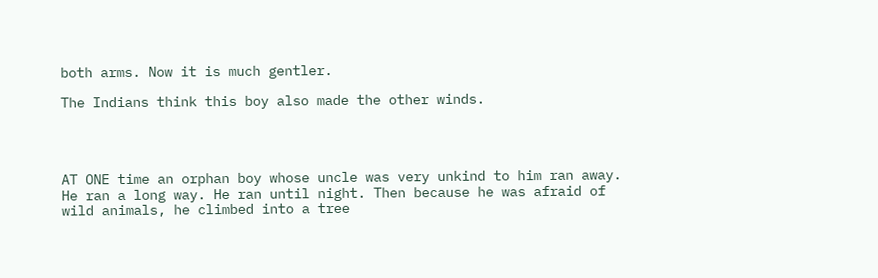both arms. Now it is much gentler.

The Indians think this boy also made the other winds.




AT ONE time an orphan boy whose uncle was very unkind to him ran away. He ran a long way. He ran until night. Then because he was afraid of wild animals, he climbed into a tree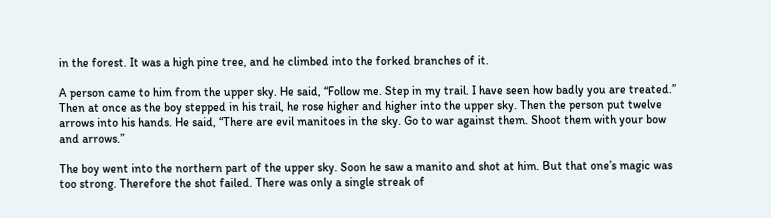in the forest. It was a high pine tree, and he climbed into the forked branches of it.

A person came to him from the upper sky. He said, “Follow me. Step in my trail. I have seen how badly you are treated.” Then at once as the boy stepped in his trail, he rose higher and higher into the upper sky. Then the person put twelve arrows into his hands. He said, “There are evil manitoes in the sky. Go to war against them. Shoot them with your bow and arrows.”

The boy went into the northern part of the upper sky. Soon he saw a manito and shot at him. But that one’s magic was too strong. Therefore the shot failed. There was only a single streak of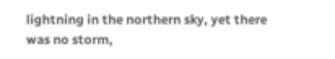lightning in the northern sky, yet there was no storm,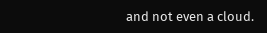and not even a cloud.